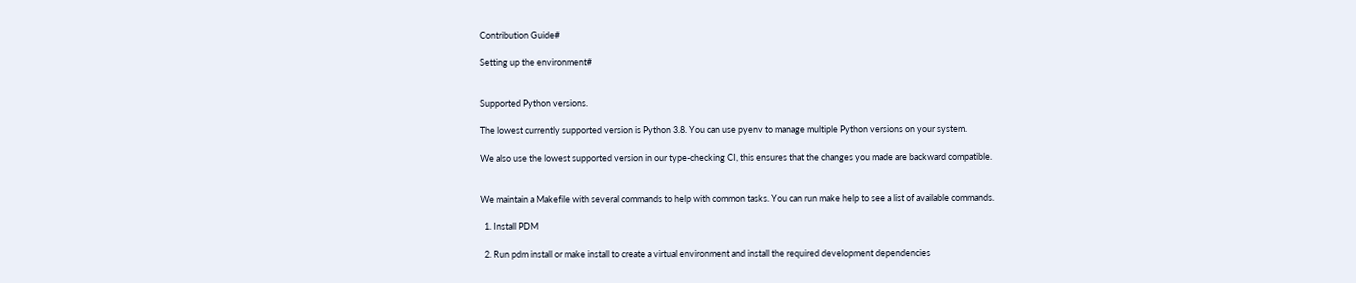Contribution Guide#

Setting up the environment#


Supported Python versions.

The lowest currently supported version is Python 3.8. You can use pyenv to manage multiple Python versions on your system.

We also use the lowest supported version in our type-checking CI, this ensures that the changes you made are backward compatible.


We maintain a Makefile with several commands to help with common tasks. You can run make help to see a list of available commands.

  1. Install PDM

  2. Run pdm install or make install to create a virtual environment and install the required development dependencies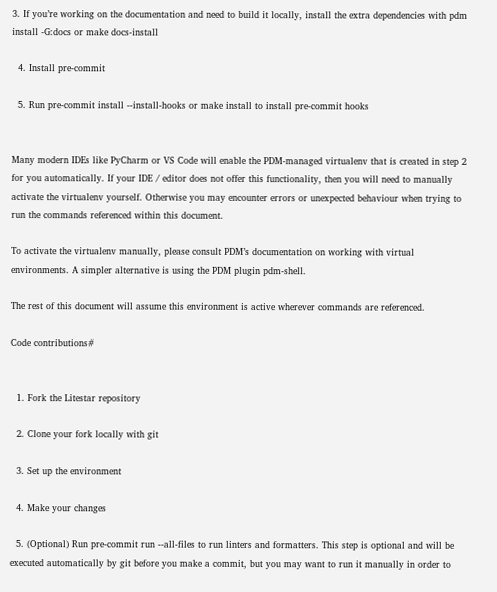3. If you’re working on the documentation and need to build it locally, install the extra dependencies with pdm install -G:docs or make docs-install

  4. Install pre-commit

  5. Run pre-commit install --install-hooks or make install to install pre-commit hooks


Many modern IDEs like PyCharm or VS Code will enable the PDM-managed virtualenv that is created in step 2 for you automatically. If your IDE / editor does not offer this functionality, then you will need to manually activate the virtualenv yourself. Otherwise you may encounter errors or unexpected behaviour when trying to run the commands referenced within this document.

To activate the virtualenv manually, please consult PDM’s documentation on working with virtual environments. A simpler alternative is using the PDM plugin pdm-shell.

The rest of this document will assume this environment is active wherever commands are referenced.

Code contributions#


  1. Fork the Litestar repository

  2. Clone your fork locally with git

  3. Set up the environment

  4. Make your changes

  5. (Optional) Run pre-commit run --all-files to run linters and formatters. This step is optional and will be executed automatically by git before you make a commit, but you may want to run it manually in order to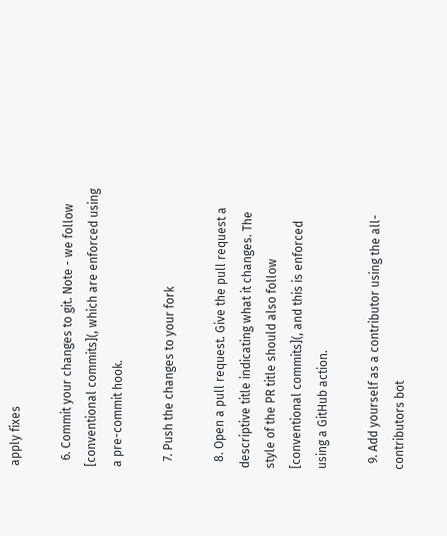apply fixes

  6. Commit your changes to git. Note - we follow [conventional commits](, which are enforced using a pre-commit hook.

  7. Push the changes to your fork

  8. Open a pull request. Give the pull request a descriptive title indicating what it changes. The style of the PR title should also follow [conventional commits](, and this is enforced using a GitHub action.

  9. Add yourself as a contributor using the all-contributors bot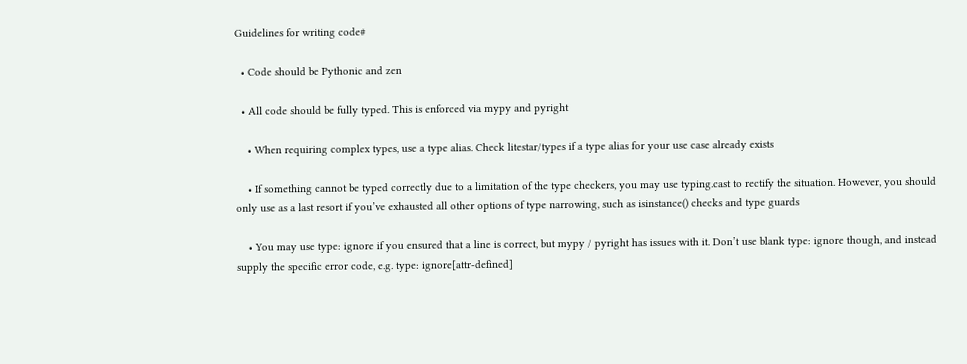Guidelines for writing code#

  • Code should be Pythonic and zen

  • All code should be fully typed. This is enforced via mypy and pyright

    • When requiring complex types, use a type alias. Check litestar/types if a type alias for your use case already exists

    • If something cannot be typed correctly due to a limitation of the type checkers, you may use typing.cast to rectify the situation. However, you should only use as a last resort if you’ve exhausted all other options of type narrowing, such as isinstance() checks and type guards

    • You may use type: ignore if you ensured that a line is correct, but mypy / pyright has issues with it. Don’t use blank type: ignore though, and instead supply the specific error code, e.g. type: ignore[attr-defined]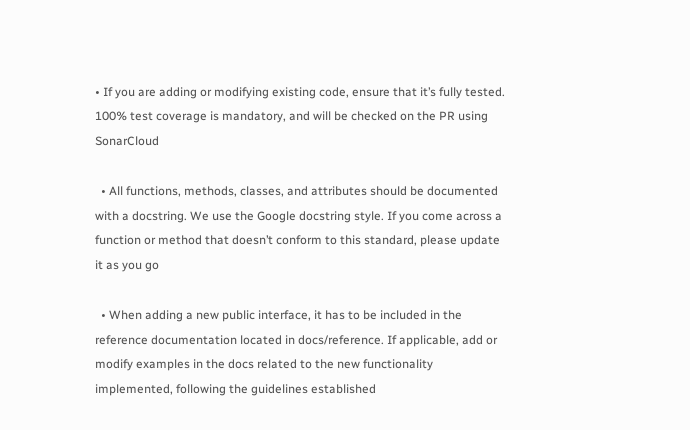• If you are adding or modifying existing code, ensure that it’s fully tested. 100% test coverage is mandatory, and will be checked on the PR using SonarCloud

  • All functions, methods, classes, and attributes should be documented with a docstring. We use the Google docstring style. If you come across a function or method that doesn’t conform to this standard, please update it as you go

  • When adding a new public interface, it has to be included in the reference documentation located in docs/reference. If applicable, add or modify examples in the docs related to the new functionality implemented, following the guidelines established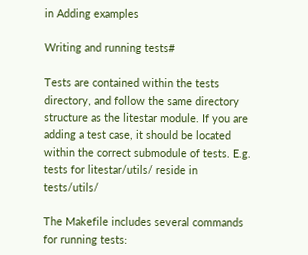in Adding examples

Writing and running tests#

Tests are contained within the tests directory, and follow the same directory structure as the litestar module. If you are adding a test case, it should be located within the correct submodule of tests. E.g. tests for litestar/utils/ reside in tests/utils/

The Makefile includes several commands for running tests: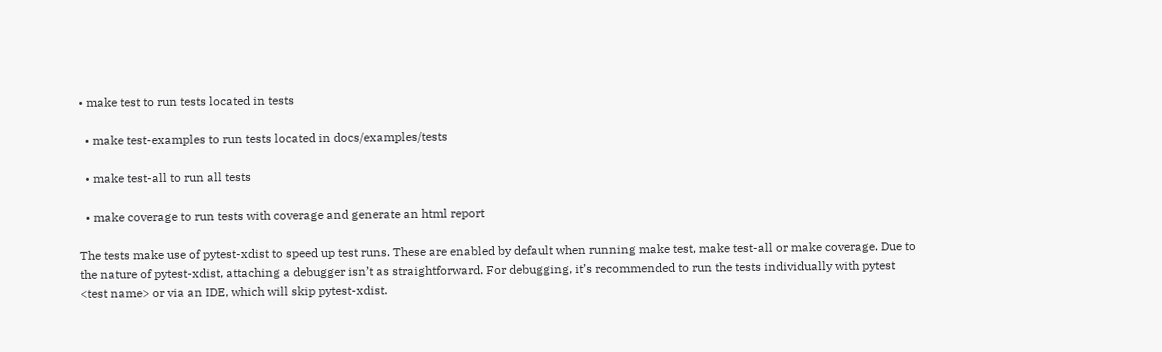• make test to run tests located in tests

  • make test-examples to run tests located in docs/examples/tests

  • make test-all to run all tests

  • make coverage to run tests with coverage and generate an html report

The tests make use of pytest-xdist to speed up test runs. These are enabled by default when running make test, make test-all or make coverage. Due to the nature of pytest-xdist, attaching a debugger isn’t as straightforward. For debugging, it’s recommended to run the tests individually with pytest <test name> or via an IDE, which will skip pytest-xdist.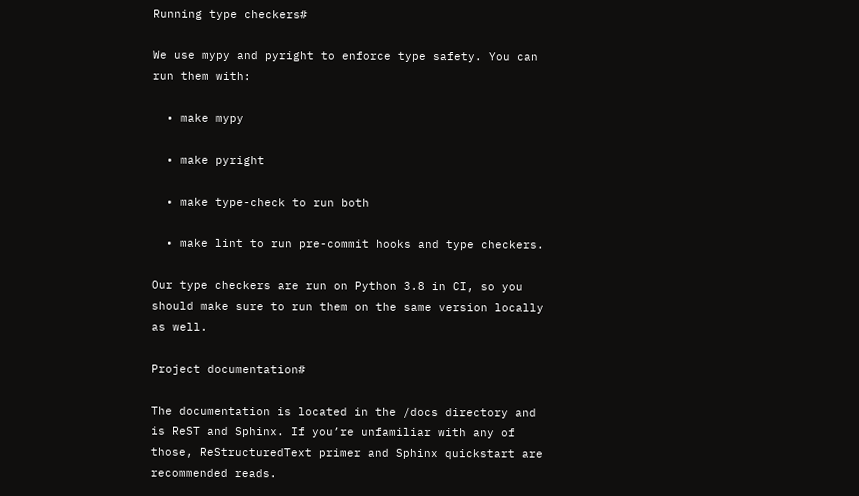Running type checkers#

We use mypy and pyright to enforce type safety. You can run them with:

  • make mypy

  • make pyright

  • make type-check to run both

  • make lint to run pre-commit hooks and type checkers.

Our type checkers are run on Python 3.8 in CI, so you should make sure to run them on the same version locally as well.

Project documentation#

The documentation is located in the /docs directory and is ReST and Sphinx. If you’re unfamiliar with any of those, ReStructuredText primer and Sphinx quickstart are recommended reads.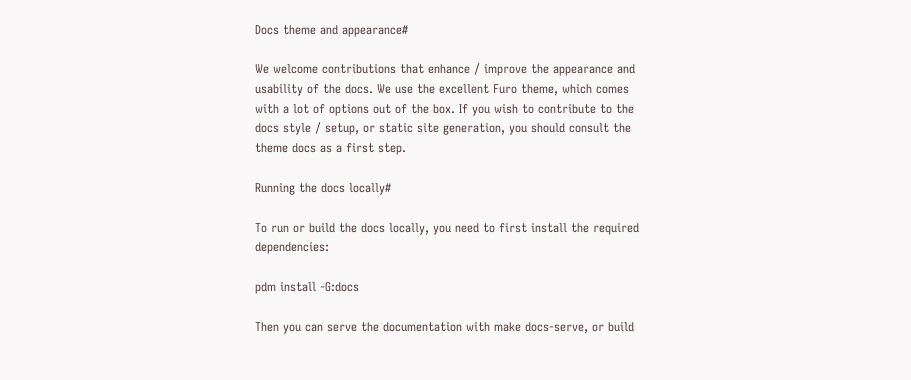Docs theme and appearance#

We welcome contributions that enhance / improve the appearance and usability of the docs. We use the excellent Furo theme, which comes with a lot of options out of the box. If you wish to contribute to the docs style / setup, or static site generation, you should consult the theme docs as a first step.

Running the docs locally#

To run or build the docs locally, you need to first install the required dependencies:

pdm install -G:docs

Then you can serve the documentation with make docs-serve, or build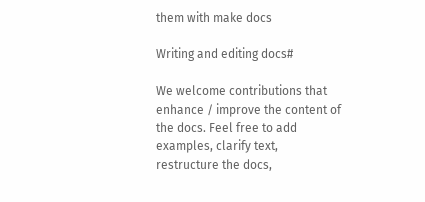them with make docs

Writing and editing docs#

We welcome contributions that enhance / improve the content of the docs. Feel free to add examples, clarify text, restructure the docs,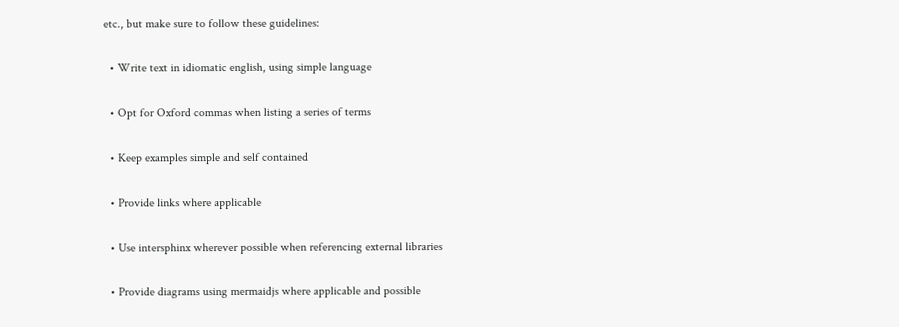etc., but make sure to follow these guidelines:

  • Write text in idiomatic english, using simple language

  • Opt for Oxford commas when listing a series of terms

  • Keep examples simple and self contained

  • Provide links where applicable

  • Use intersphinx wherever possible when referencing external libraries

  • Provide diagrams using mermaidjs where applicable and possible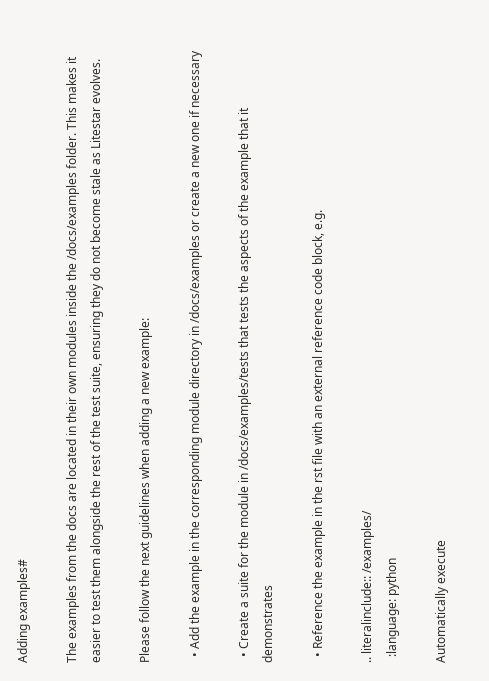Adding examples#

The examples from the docs are located in their own modules inside the /docs/examples folder. This makes it easier to test them alongside the rest of the test suite, ensuring they do not become stale as Litestar evolves.

Please follow the next guidelines when adding a new example:

  • Add the example in the corresponding module directory in /docs/examples or create a new one if necessary

  • Create a suite for the module in /docs/examples/tests that tests the aspects of the example that it demonstrates

  • Reference the example in the rst file with an external reference code block, e.g.

.. literalinclude:: /examples/
  :language: python

Automatically execute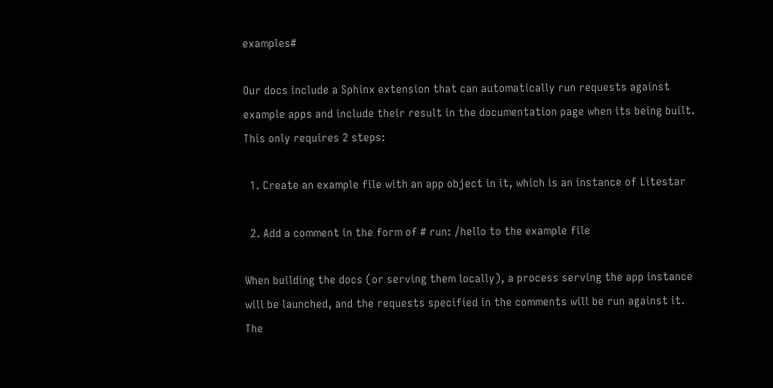examples#

Our docs include a Sphinx extension that can automatically run requests against example apps and include their result in the documentation page when its being built. This only requires 2 steps:

  1. Create an example file with an app object in it, which is an instance of Litestar

  2. Add a comment in the form of # run: /hello to the example file

When building the docs (or serving them locally), a process serving the app instance will be launched, and the requests specified in the comments will be run against it. The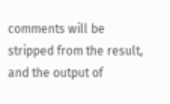comments will be stripped from the result, and the output of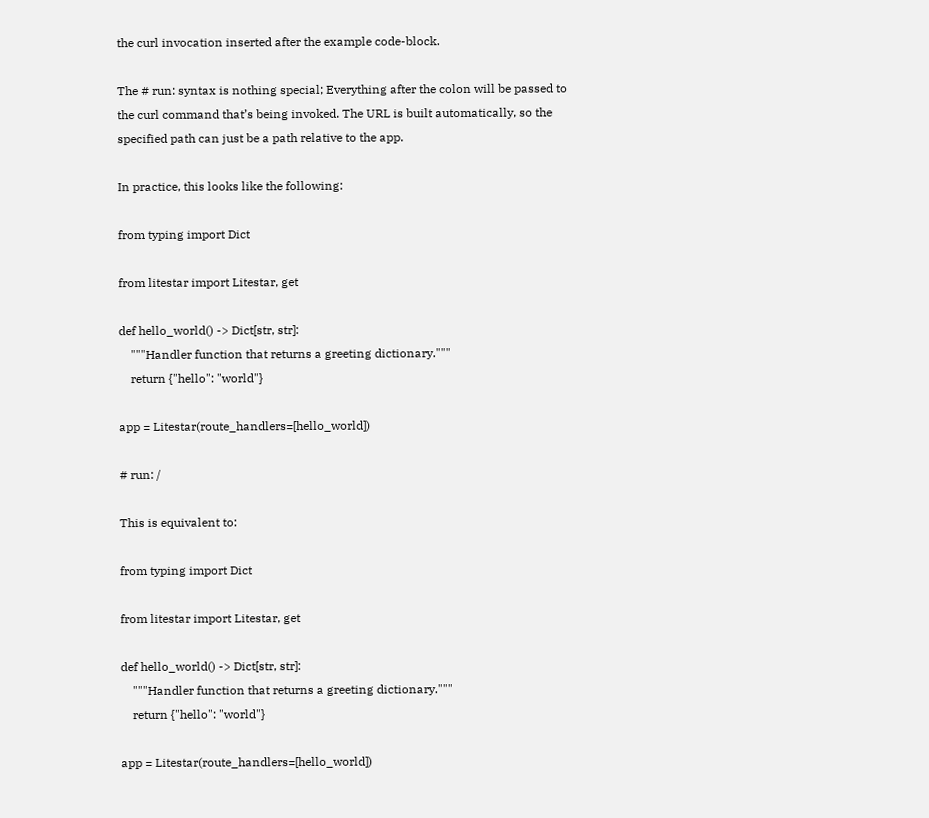the curl invocation inserted after the example code-block.

The # run: syntax is nothing special; Everything after the colon will be passed to the curl command that’s being invoked. The URL is built automatically, so the specified path can just be a path relative to the app.

In practice, this looks like the following:

from typing import Dict

from litestar import Litestar, get

def hello_world() -> Dict[str, str]:
    """Handler function that returns a greeting dictionary."""
    return {"hello": "world"}

app = Litestar(route_handlers=[hello_world])

# run: /

This is equivalent to:

from typing import Dict

from litestar import Litestar, get

def hello_world() -> Dict[str, str]:
    """Handler function that returns a greeting dictionary."""
    return {"hello": "world"}

app = Litestar(route_handlers=[hello_world])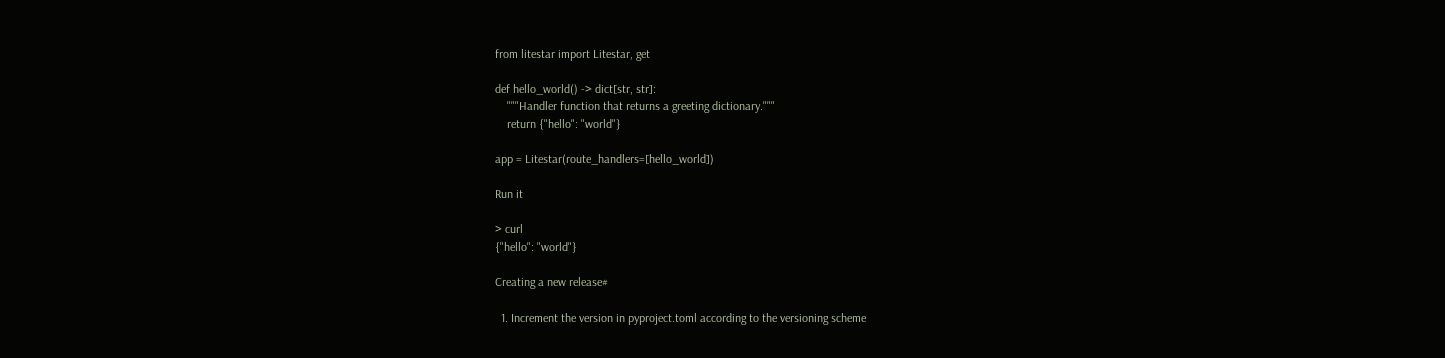from litestar import Litestar, get

def hello_world() -> dict[str, str]:
    """Handler function that returns a greeting dictionary."""
    return {"hello": "world"}

app = Litestar(route_handlers=[hello_world])

Run it

> curl
{"hello": "world"}

Creating a new release#

  1. Increment the version in pyproject.toml according to the versioning scheme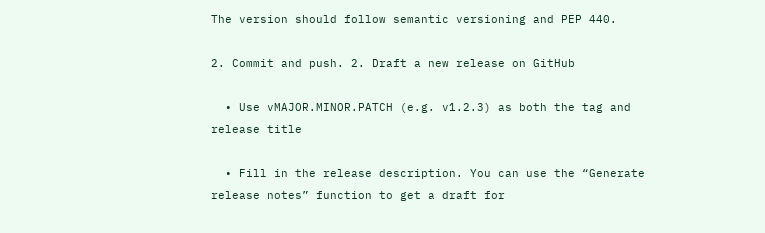The version should follow semantic versioning and PEP 440.

2. Commit and push. 2. Draft a new release on GitHub

  • Use vMAJOR.MINOR.PATCH (e.g. v1.2.3) as both the tag and release title

  • Fill in the release description. You can use the “Generate release notes” function to get a draft for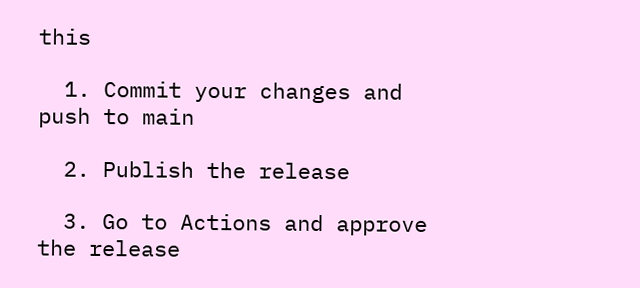this

  1. Commit your changes and push to main

  2. Publish the release

  3. Go to Actions and approve the release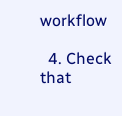workflow

  4. Check that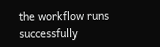the workflow runs successfully